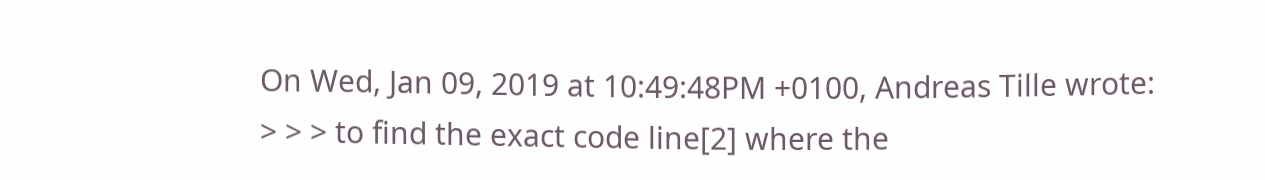On Wed, Jan 09, 2019 at 10:49:48PM +0100, Andreas Tille wrote:
> > > to find the exact code line[2] where the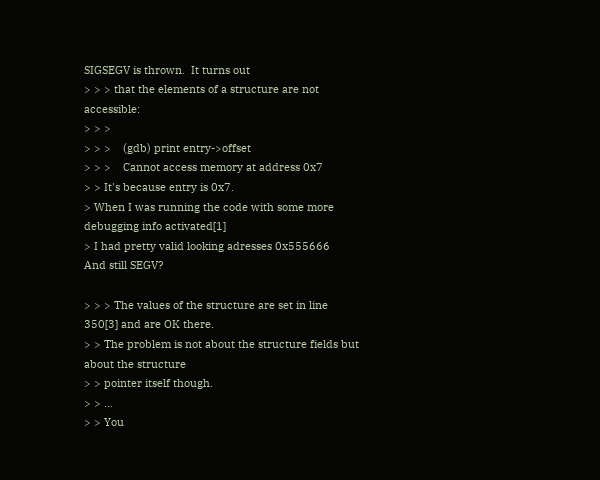SIGSEGV is thrown.  It turns out
> > > that the elements of a structure are not accessible:
> > >
> > >    (gdb) print entry->offset
> > >    Cannot access memory at address 0x7
> > It's because entry is 0x7.
> When I was running the code with some more debugging info activated[1]
> I had pretty valid looking adresses 0x555666
And still SEGV?

> > > The values of the structure are set in line 350[3] and are OK there.
> > The problem is not about the structure fields but about the structure
> > pointer itself though.
> > ...
> > You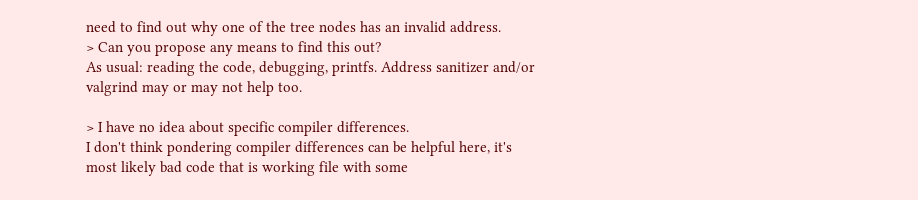need to find out why one of the tree nodes has an invalid address.
> Can you propose any means to find this out?
As usual: reading the code, debugging, printfs. Address sanitizer and/or
valgrind may or may not help too.

> I have no idea about specific compiler differences.
I don't think pondering compiler differences can be helpful here, it's
most likely bad code that is working file with some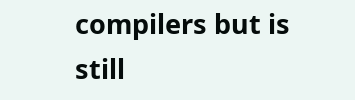compilers but is still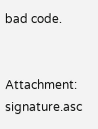bad code.


Attachment: signature.asc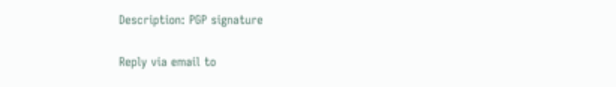Description: PGP signature

Reply via email to